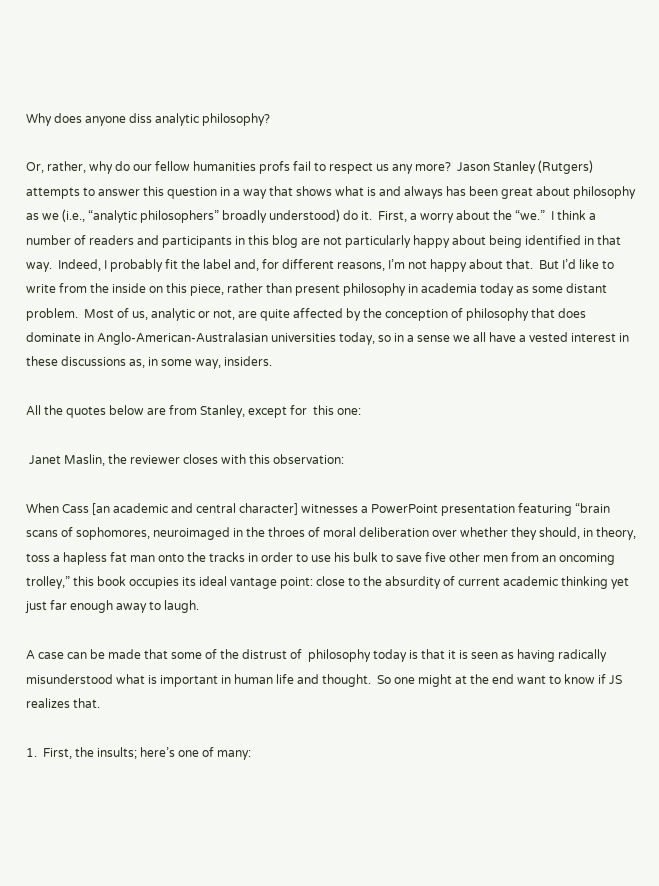Why does anyone diss analytic philosophy?

Or, rather, why do our fellow humanities profs fail to respect us any more?  Jason Stanley (Rutgers) attempts to answer this question in a way that shows what is and always has been great about philosophy as we (i.e., “analytic philosophers” broadly understood) do it.  First, a worry about the “we.”  I think a number of readers and participants in this blog are not particularly happy about being identified in that way.  Indeed, I probably fit the label and, for different reasons, I’m not happy about that.  But I’d like to write from the inside on this piece, rather than present philosophy in academia today as some distant problem.  Most of us, analytic or not, are quite affected by the conception of philosophy that does dominate in Anglo-American-Australasian universities today, so in a sense we all have a vested interest in these discussions as, in some way, insiders.

All the quotes below are from Stanley, except for  this one:

 Janet Maslin, the reviewer closes with this observation:

When Cass [an academic and central character] witnesses a PowerPoint presentation featuring “brain scans of sophomores, neuroimaged in the throes of moral deliberation over whether they should, in theory, toss a hapless fat man onto the tracks in order to use his bulk to save five other men from an oncoming trolley,” this book occupies its ideal vantage point: close to the absurdity of current academic thinking yet just far enough away to laugh.

A case can be made that some of the distrust of  philosophy today is that it is seen as having radically misunderstood what is important in human life and thought.  So one might at the end want to know if JS realizes that.

1.  First, the insults; here’s one of many: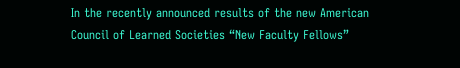In the recently announced results of the new American Council of Learned Societies “New Faculty Fellows”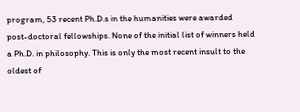program, 53 recent Ph.D.s in the humanities were awarded post-doctoral fellowships. None of the initial list of winners held a Ph.D. in philosophy. This is only the most recent insult to the oldest of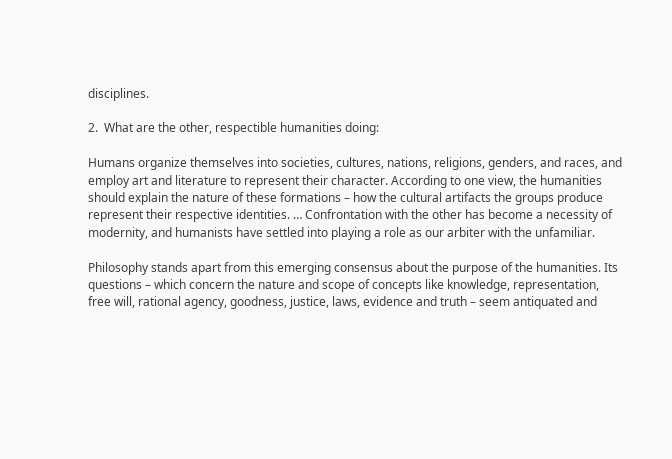disciplines.

2.  What are the other, respectible humanities doing:

Humans organize themselves into societies, cultures, nations, religions, genders, and races, and employ art and literature to represent their character. According to one view, the humanities should explain the nature of these formations – how the cultural artifacts the groups produce represent their respective identities. … Confrontation with the other has become a necessity of modernity, and humanists have settled into playing a role as our arbiter with the unfamiliar.

Philosophy stands apart from this emerging consensus about the purpose of the humanities. Its questions – which concern the nature and scope of concepts like knowledge, representation, free will, rational agency, goodness, justice, laws, evidence and truth – seem antiquated and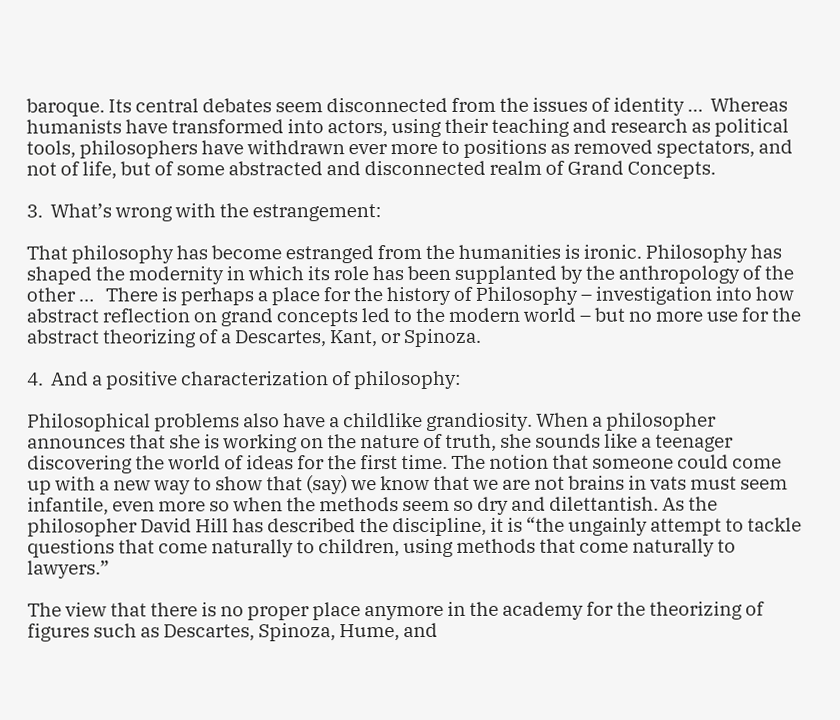baroque. Its central debates seem disconnected from the issues of identity …  Whereas humanists have transformed into actors, using their teaching and research as political tools, philosophers have withdrawn ever more to positions as removed spectators, and not of life, but of some abstracted and disconnected realm of Grand Concepts.

3.  What’s wrong with the estrangement:

That philosophy has become estranged from the humanities is ironic. Philosophy has shaped the modernity in which its role has been supplanted by the anthropology of the other …   There is perhaps a place for the history of Philosophy – investigation into how abstract reflection on grand concepts led to the modern world – but no more use for the abstract theorizing of a Descartes, Kant, or Spinoza.

4.  And a positive characterization of philosophy:

Philosophical problems also have a childlike grandiosity. When a philosopher announces that she is working on the nature of truth, she sounds like a teenager discovering the world of ideas for the first time. The notion that someone could come up with a new way to show that (say) we know that we are not brains in vats must seem infantile, even more so when the methods seem so dry and dilettantish. As the philosopher David Hill has described the discipline, it is “the ungainly attempt to tackle questions that come naturally to children, using methods that come naturally to lawyers.”

The view that there is no proper place anymore in the academy for the theorizing of figures such as Descartes, Spinoza, Hume, and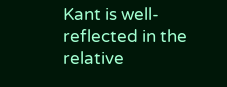Kant is well-reflected in the relative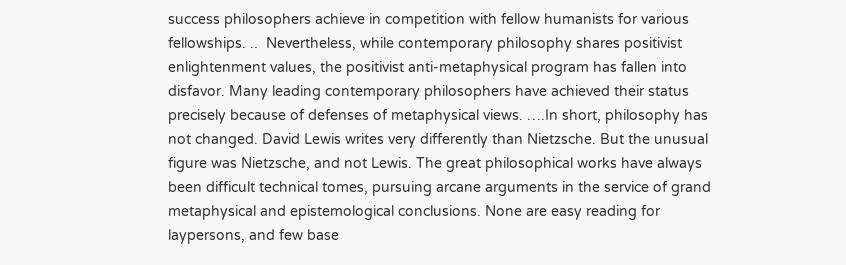success philosophers achieve in competition with fellow humanists for various fellowships. ..  Nevertheless, while contemporary philosophy shares positivist enlightenment values, the positivist anti-metaphysical program has fallen into disfavor. Many leading contemporary philosophers have achieved their status precisely because of defenses of metaphysical views. ….In short, philosophy has not changed. David Lewis writes very differently than Nietzsche. But the unusual figure was Nietzsche, and not Lewis. The great philosophical works have always been difficult technical tomes, pursuing arcane arguments in the service of grand metaphysical and epistemological conclusions. None are easy reading for laypersons, and few base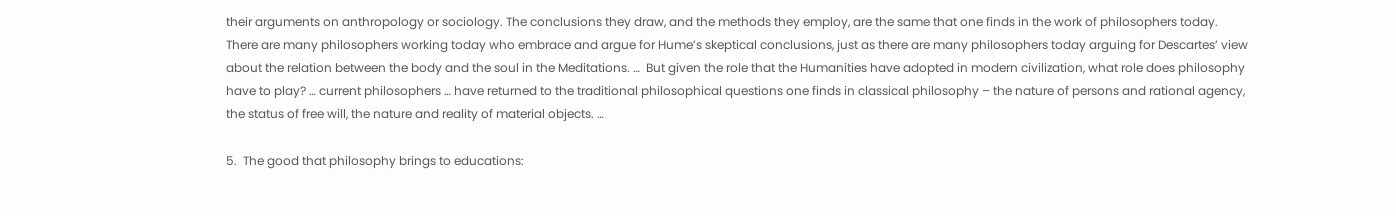their arguments on anthropology or sociology. The conclusions they draw, and the methods they employ, are the same that one finds in the work of philosophers today. There are many philosophers working today who embrace and argue for Hume’s skeptical conclusions, just as there are many philosophers today arguing for Descartes’ view about the relation between the body and the soul in the Meditations. …  But given the role that the Humanities have adopted in modern civilization, what role does philosophy have to play? … current philosophers … have returned to the traditional philosophical questions one finds in classical philosophy – the nature of persons and rational agency, the status of free will, the nature and reality of material objects. …

5.  The good that philosophy brings to educations: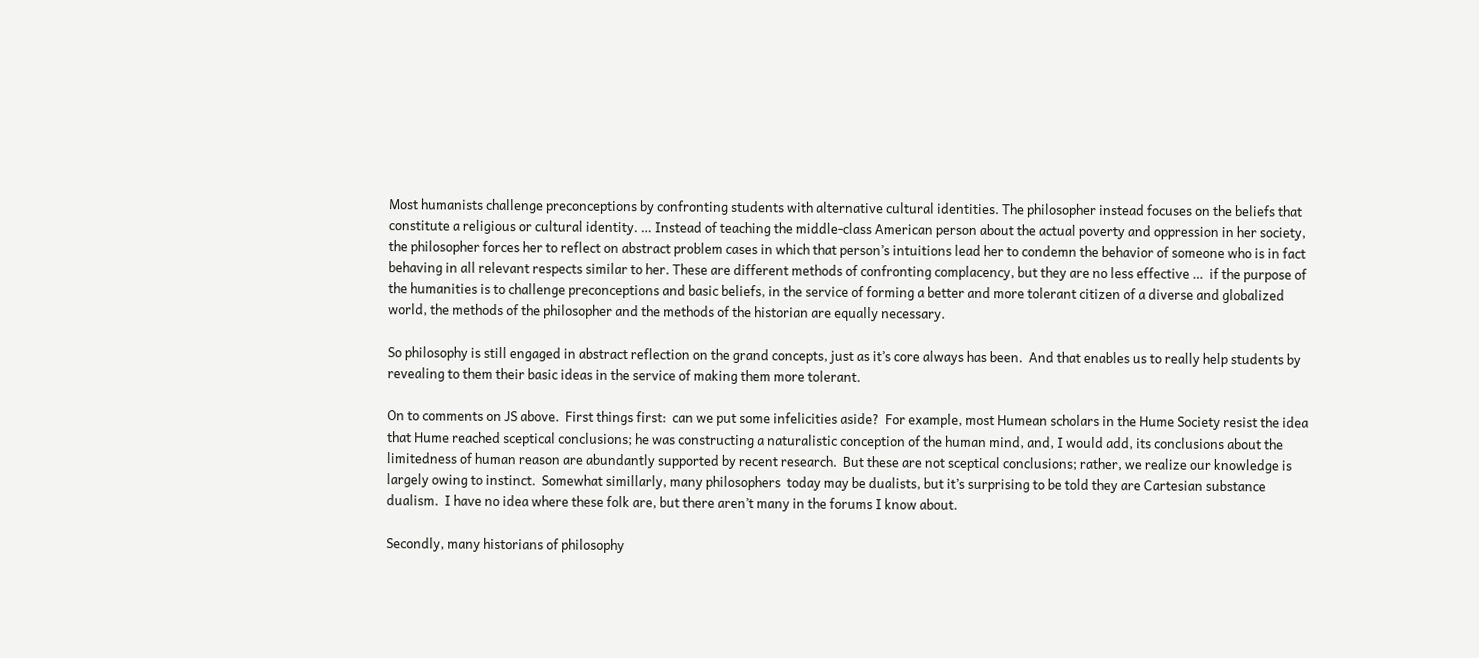Most humanists challenge preconceptions by confronting students with alternative cultural identities. The philosopher instead focuses on the beliefs that constitute a religious or cultural identity. … Instead of teaching the middle-class American person about the actual poverty and oppression in her society, the philosopher forces her to reflect on abstract problem cases in which that person’s intuitions lead her to condemn the behavior of someone who is in fact behaving in all relevant respects similar to her. These are different methods of confronting complacency, but they are no less effective …  if the purpose of the humanities is to challenge preconceptions and basic beliefs, in the service of forming a better and more tolerant citizen of a diverse and globalized world, the methods of the philosopher and the methods of the historian are equally necessary.

So philosophy is still engaged in abstract reflection on the grand concepts, just as it’s core always has been.  And that enables us to really help students by revealing to them their basic ideas in the service of making them more tolerant.

On to comments on JS above.  First things first:  can we put some infelicities aside?  For example, most Humean scholars in the Hume Society resist the idea that Hume reached sceptical conclusions; he was constructing a naturalistic conception of the human mind, and, I would add, its conclusions about the limitedness of human reason are abundantly supported by recent research.  But these are not sceptical conclusions; rather, we realize our knowledge is largely owing to instinct.  Somewhat simillarly, many philosophers  today may be dualists, but it’s surprising to be told they are Cartesian substance dualism.  I have no idea where these folk are, but there aren’t many in the forums I know about.

Secondly, many historians of philosophy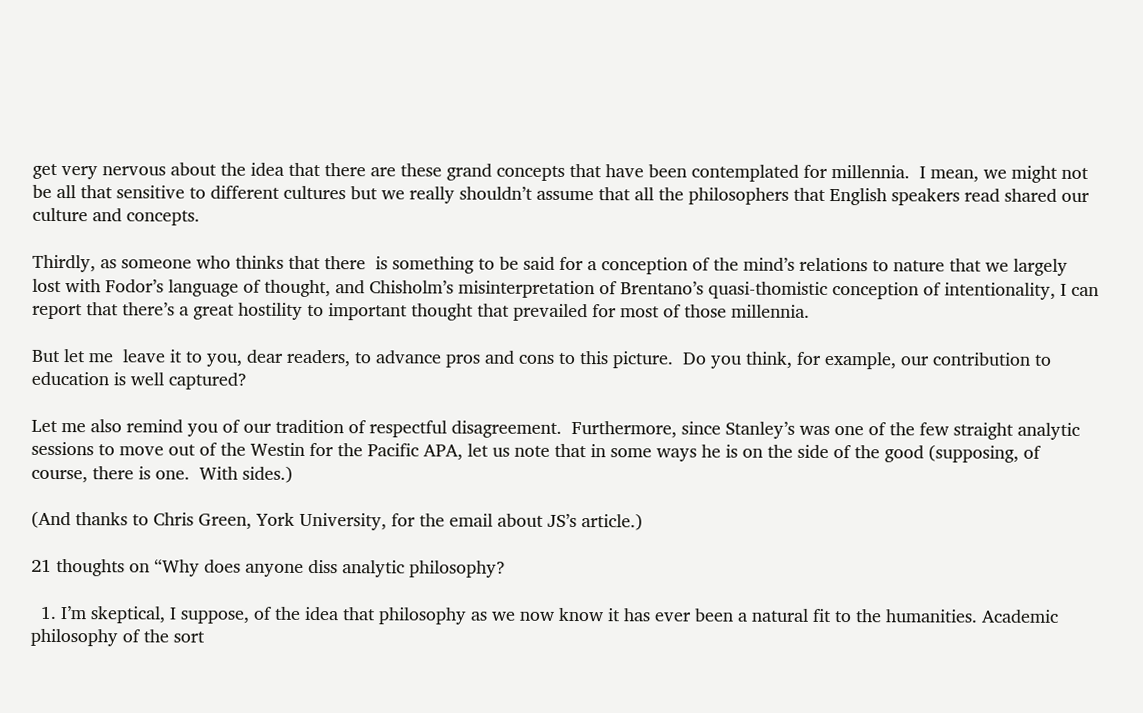get very nervous about the idea that there are these grand concepts that have been contemplated for millennia.  I mean, we might not be all that sensitive to different cultures but we really shouldn’t assume that all the philosophers that English speakers read shared our culture and concepts.

Thirdly, as someone who thinks that there  is something to be said for a conception of the mind’s relations to nature that we largely  lost with Fodor’s language of thought, and Chisholm’s misinterpretation of Brentano’s quasi-thomistic conception of intentionality, I can report that there’s a great hostility to important thought that prevailed for most of those millennia.

But let me  leave it to you, dear readers, to advance pros and cons to this picture.  Do you think, for example, our contribution to education is well captured?

Let me also remind you of our tradition of respectful disagreement.  Furthermore, since Stanley’s was one of the few straight analytic sessions to move out of the Westin for the Pacific APA, let us note that in some ways he is on the side of the good (supposing, of course, there is one.  With sides.)

(And thanks to Chris Green, York University, for the email about JS’s article.)

21 thoughts on “Why does anyone diss analytic philosophy?

  1. I’m skeptical, I suppose, of the idea that philosophy as we now know it has ever been a natural fit to the humanities. Academic philosophy of the sort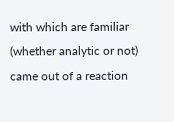with which are familiar (whether analytic or not) came out of a reaction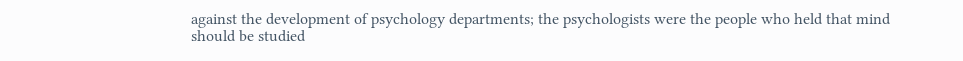against the development of psychology departments; the psychologists were the people who held that mind should be studied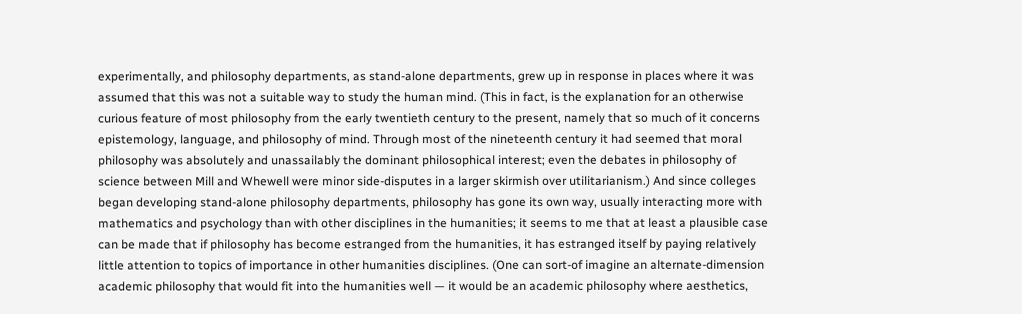experimentally, and philosophy departments, as stand-alone departments, grew up in response in places where it was assumed that this was not a suitable way to study the human mind. (This in fact, is the explanation for an otherwise curious feature of most philosophy from the early twentieth century to the present, namely that so much of it concerns epistemology, language, and philosophy of mind. Through most of the nineteenth century it had seemed that moral philosophy was absolutely and unassailably the dominant philosophical interest; even the debates in philosophy of science between Mill and Whewell were minor side-disputes in a larger skirmish over utilitarianism.) And since colleges began developing stand-alone philosophy departments, philosophy has gone its own way, usually interacting more with mathematics and psychology than with other disciplines in the humanities; it seems to me that at least a plausible case can be made that if philosophy has become estranged from the humanities, it has estranged itself by paying relatively little attention to topics of importance in other humanities disciplines. (One can sort-of imagine an alternate-dimension academic philosophy that would fit into the humanities well — it would be an academic philosophy where aesthetics,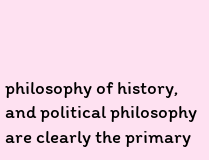philosophy of history, and political philosophy are clearly the primary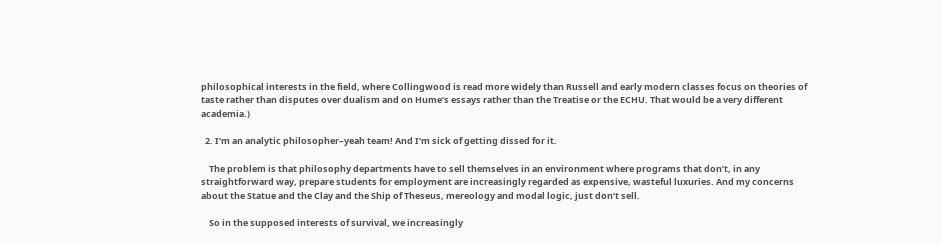philosophical interests in the field, where Collingwood is read more widely than Russell and early modern classes focus on theories of taste rather than disputes over dualism and on Hume’s essays rather than the Treatise or the ECHU. That would be a very different academia.)

  2. I’m an analytic philosopher–yeah team! And I’m sick of getting dissed for it.

    The problem is that philosophy departments have to sell themselves in an environment where programs that don’t, in any straightforward way, prepare students for employment are increasingly regarded as expensive, wasteful luxuries. And my concerns about the Statue and the Clay and the Ship of Theseus, mereology and modal logic, just don’t sell.

    So in the supposed interests of survival, we increasingly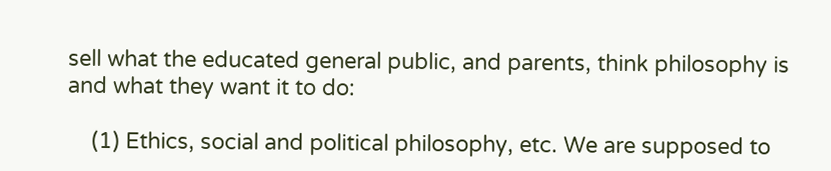sell what the educated general public, and parents, think philosophy is and what they want it to do:

    (1) Ethics, social and political philosophy, etc. We are supposed to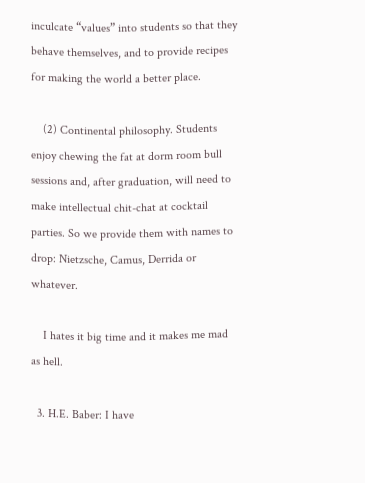inculcate “values” into students so that they behave themselves, and to provide recipes for making the world a better place.

    (2) Continental philosophy. Students enjoy chewing the fat at dorm room bull sessions and, after graduation, will need to make intellectual chit-chat at cocktail parties. So we provide them with names to drop: Nietzsche, Camus, Derrida or whatever.

    I hates it big time and it makes me mad as hell.

  3. H.E. Baber: I have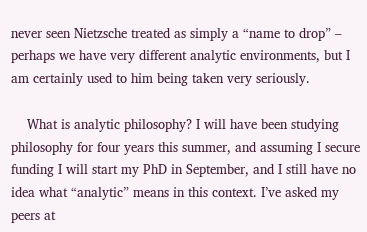never seen Nietzsche treated as simply a “name to drop” – perhaps we have very different analytic environments, but I am certainly used to him being taken very seriously.

    What is analytic philosophy? I will have been studying philosophy for four years this summer, and assuming I secure funding I will start my PhD in September, and I still have no idea what “analytic” means in this context. I’ve asked my peers at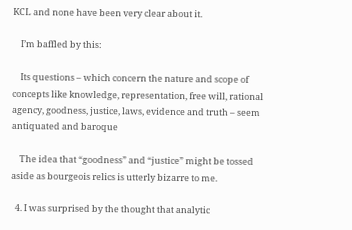KCL and none have been very clear about it.

    I’m baffled by this:

    Its questions – which concern the nature and scope of concepts like knowledge, representation, free will, rational agency, goodness, justice, laws, evidence and truth – seem antiquated and baroque

    The idea that “goodness” and “justice” might be tossed aside as bourgeois relics is utterly bizarre to me.

  4. I was surprised by the thought that analytic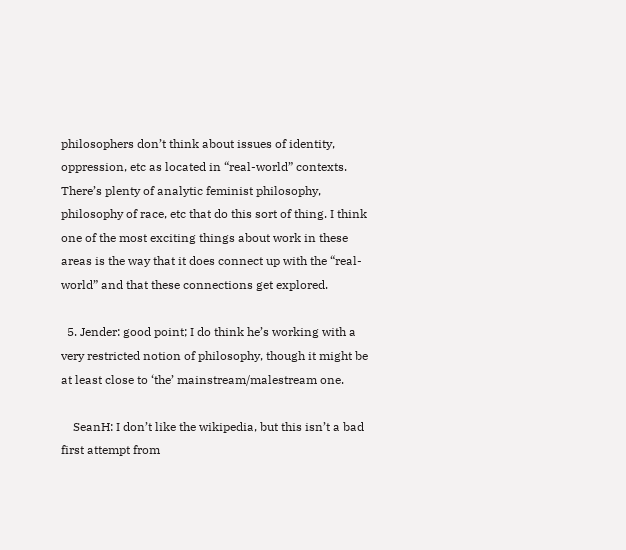philosophers don’t think about issues of identity, oppression, etc as located in “real-world” contexts. There’s plenty of analytic feminist philosophy, philosophy of race, etc that do this sort of thing. I think one of the most exciting things about work in these areas is the way that it does connect up with the “real-world” and that these connections get explored.

  5. Jender: good point; I do think he’s working with a very restricted notion of philosophy, though it might be at least close to ‘the’ mainstream/malestream one.

    SeanH: I don’t like the wikipedia, but this isn’t a bad first attempt from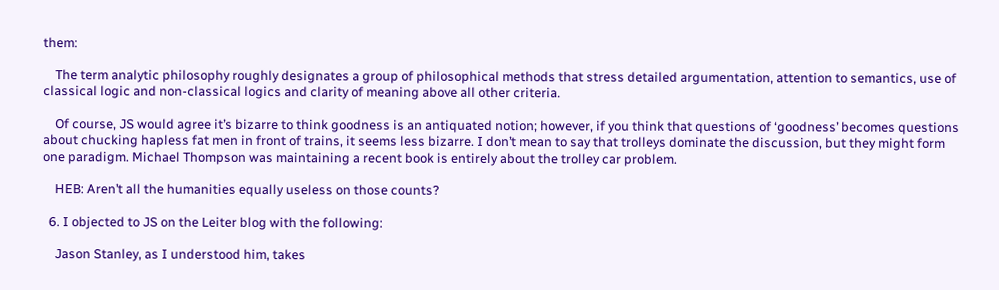them:

    The term analytic philosophy roughly designates a group of philosophical methods that stress detailed argumentation, attention to semantics, use of classical logic and non-classical logics and clarity of meaning above all other criteria.

    Of course, JS would agree it’s bizarre to think goodness is an antiquated notion; however, if you think that questions of ‘goodness’ becomes questions about chucking hapless fat men in front of trains, it seems less bizarre. I don’t mean to say that trolleys dominate the discussion, but they might form one paradigm. Michael Thompson was maintaining a recent book is entirely about the trolley car problem.

    HEB: Aren’t all the humanities equally useless on those counts?

  6. I objected to JS on the Leiter blog with the following:

    Jason Stanley, as I understood him, takes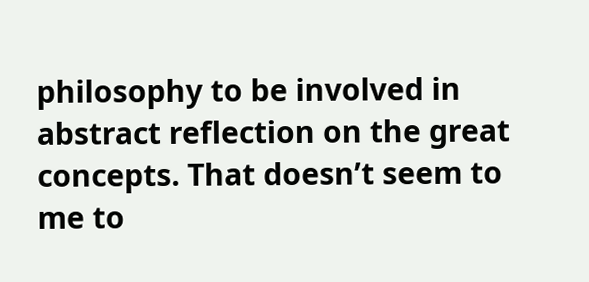philosophy to be involved in abstract reflection on the great concepts. That doesn’t seem to me to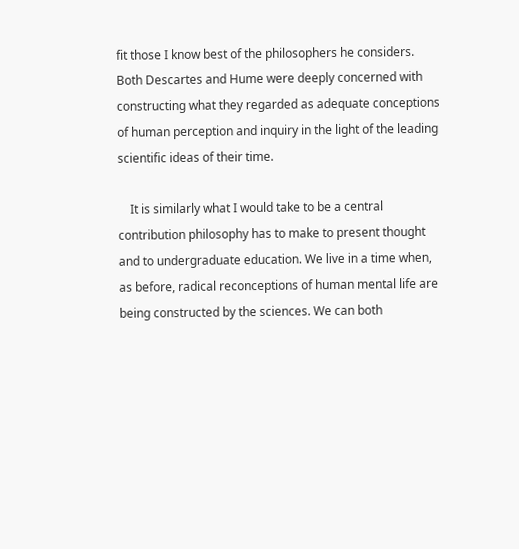fit those I know best of the philosophers he considers. Both Descartes and Hume were deeply concerned with constructing what they regarded as adequate conceptions of human perception and inquiry in the light of the leading scientific ideas of their time.

    It is similarly what I would take to be a central contribution philosophy has to make to present thought and to undergraduate education. We live in a time when, as before, radical reconceptions of human mental life are being constructed by the sciences. We can both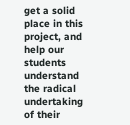get a solid place in this project, and help our students understand the radical undertaking of their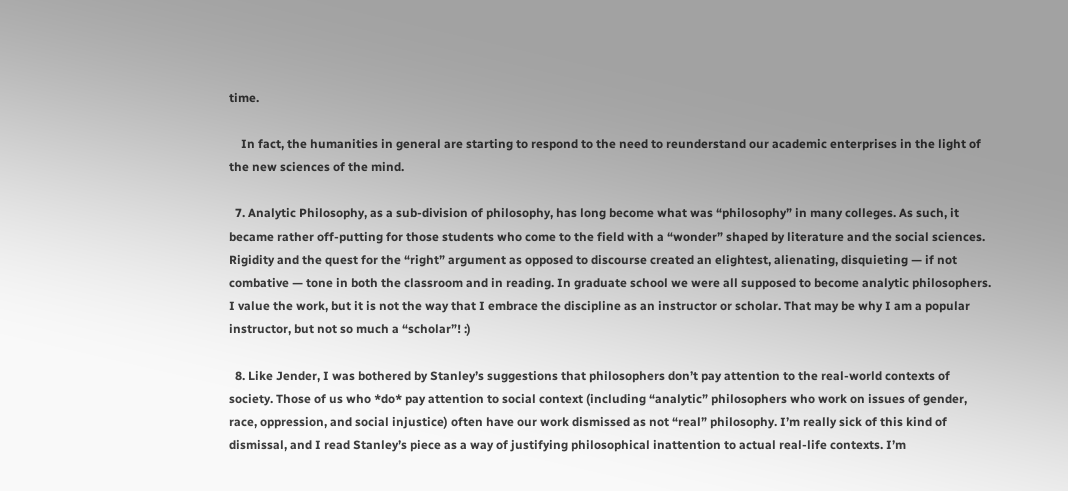time.

    In fact, the humanities in general are starting to respond to the need to reunderstand our academic enterprises in the light of the new sciences of the mind.

  7. Analytic Philosophy, as a sub-division of philosophy, has long become what was “philosophy” in many colleges. As such, it became rather off-putting for those students who come to the field with a “wonder” shaped by literature and the social sciences. Rigidity and the quest for the “right” argument as opposed to discourse created an elightest, alienating, disquieting — if not combative — tone in both the classroom and in reading. In graduate school we were all supposed to become analytic philosophers. I value the work, but it is not the way that I embrace the discipline as an instructor or scholar. That may be why I am a popular instructor, but not so much a “scholar”! :)

  8. Like Jender, I was bothered by Stanley’s suggestions that philosophers don’t pay attention to the real-world contexts of society. Those of us who *do* pay attention to social context (including “analytic” philosophers who work on issues of gender, race, oppression, and social injustice) often have our work dismissed as not “real” philosophy. I’m really sick of this kind of dismissal, and I read Stanley’s piece as a way of justifying philosophical inattention to actual real-life contexts. I’m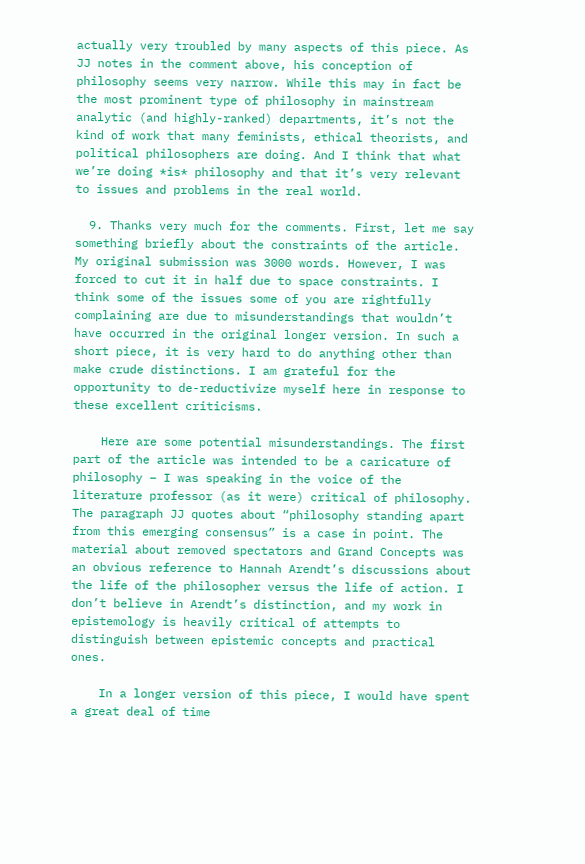actually very troubled by many aspects of this piece. As JJ notes in the comment above, his conception of philosophy seems very narrow. While this may in fact be the most prominent type of philosophy in mainstream analytic (and highly-ranked) departments, it’s not the kind of work that many feminists, ethical theorists, and political philosophers are doing. And I think that what we’re doing *is* philosophy and that it’s very relevant to issues and problems in the real world.

  9. Thanks very much for the comments. First, let me say something briefly about the constraints of the article. My original submission was 3000 words. However, I was forced to cut it in half due to space constraints. I think some of the issues some of you are rightfully complaining are due to misunderstandings that wouldn’t have occurred in the original longer version. In such a short piece, it is very hard to do anything other than make crude distinctions. I am grateful for the opportunity to de-reductivize myself here in response to these excellent criticisms.

    Here are some potential misunderstandings. The first part of the article was intended to be a caricature of philosophy – I was speaking in the voice of the literature professor (as it were) critical of philosophy. The paragraph JJ quotes about “philosophy standing apart from this emerging consensus” is a case in point. The material about removed spectators and Grand Concepts was an obvious reference to Hannah Arendt’s discussions about the life of the philosopher versus the life of action. I don’t believe in Arendt’s distinction, and my work in epistemology is heavily critical of attempts to distinguish between epistemic concepts and practical ones.

    In a longer version of this piece, I would have spent a great deal of time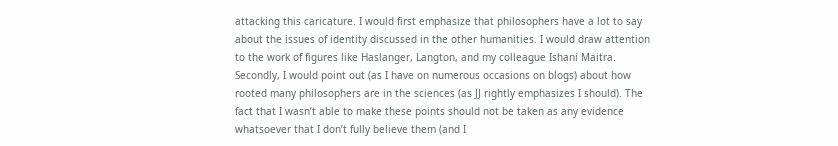attacking this caricature. I would first emphasize that philosophers have a lot to say about the issues of identity discussed in the other humanities. I would draw attention to the work of figures like Haslanger, Langton, and my colleague Ishani Maitra. Secondly, I would point out (as I have on numerous occasions on blogs) about how rooted many philosophers are in the sciences (as JJ rightly emphasizes I should). The fact that I wasn’t able to make these points should not be taken as any evidence whatsoever that I don’t fully believe them (and I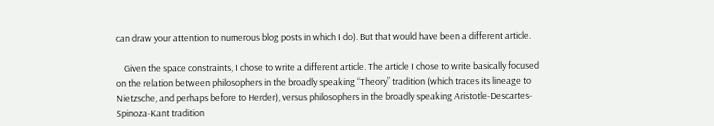can draw your attention to numerous blog posts in which I do). But that would have been a different article.

    Given the space constraints, I chose to write a different article. The article I chose to write basically focused on the relation between philosophers in the broadly speaking “Theory” tradition (which traces its lineage to Nietzsche, and perhaps before to Herder), versus philosophers in the broadly speaking Aristotle-Descartes-Spinoza-Kant tradition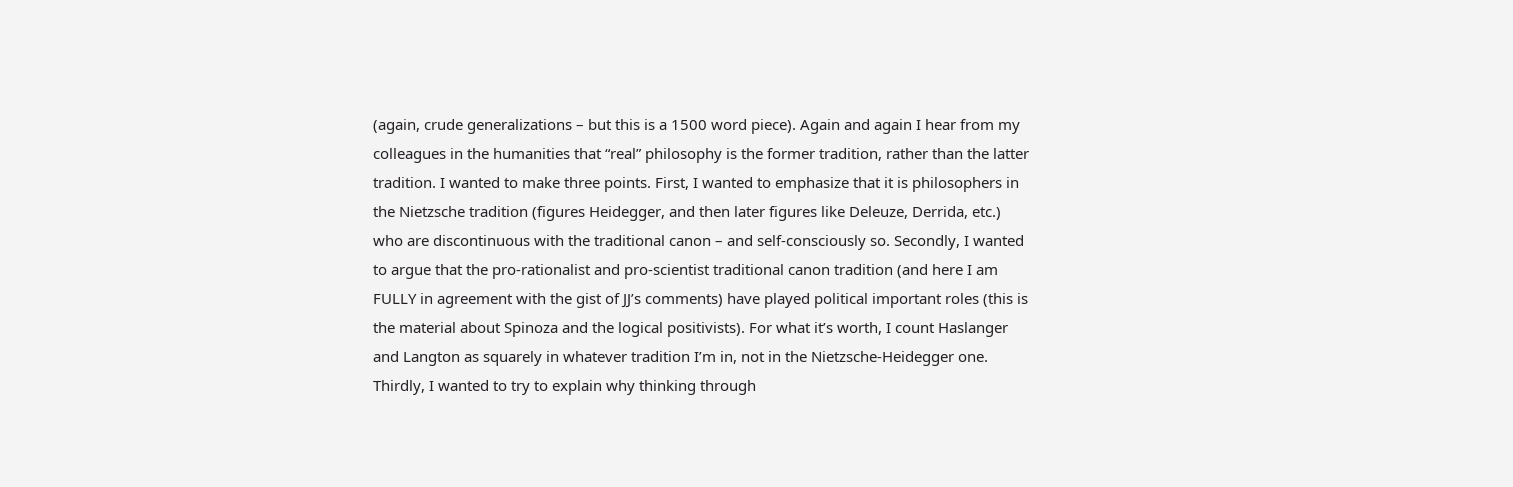(again, crude generalizations – but this is a 1500 word piece). Again and again I hear from my colleagues in the humanities that “real” philosophy is the former tradition, rather than the latter tradition. I wanted to make three points. First, I wanted to emphasize that it is philosophers in the Nietzsche tradition (figures Heidegger, and then later figures like Deleuze, Derrida, etc.) who are discontinuous with the traditional canon – and self-consciously so. Secondly, I wanted to argue that the pro-rationalist and pro-scientist traditional canon tradition (and here I am FULLY in agreement with the gist of JJ’s comments) have played political important roles (this is the material about Spinoza and the logical positivists). For what it’s worth, I count Haslanger and Langton as squarely in whatever tradition I’m in, not in the Nietzsche-Heidegger one. Thirdly, I wanted to try to explain why thinking through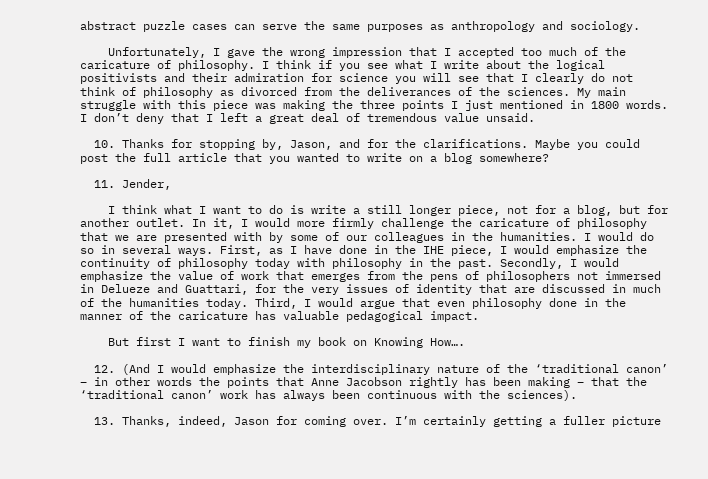abstract puzzle cases can serve the same purposes as anthropology and sociology.

    Unfortunately, I gave the wrong impression that I accepted too much of the caricature of philosophy. I think if you see what I write about the logical positivists and their admiration for science you will see that I clearly do not think of philosophy as divorced from the deliverances of the sciences. My main struggle with this piece was making the three points I just mentioned in 1800 words. I don’t deny that I left a great deal of tremendous value unsaid.

  10. Thanks for stopping by, Jason, and for the clarifications. Maybe you could post the full article that you wanted to write on a blog somewhere?

  11. Jender,

    I think what I want to do is write a still longer piece, not for a blog, but for another outlet. In it, I would more firmly challenge the caricature of philosophy that we are presented with by some of our colleagues in the humanities. I would do so in several ways. First, as I have done in the IHE piece, I would emphasize the continuity of philosophy today with philosophy in the past. Secondly, I would emphasize the value of work that emerges from the pens of philosophers not immersed in Delueze and Guattari, for the very issues of identity that are discussed in much of the humanities today. Third, I would argue that even philosophy done in the manner of the caricature has valuable pedagogical impact.

    But first I want to finish my book on Knowing How….

  12. (And I would emphasize the interdisciplinary nature of the ‘traditional canon’ – in other words the points that Anne Jacobson rightly has been making – that the ‘traditional canon’ work has always been continuous with the sciences).

  13. Thanks, indeed, Jason for coming over. I’m certainly getting a fuller picture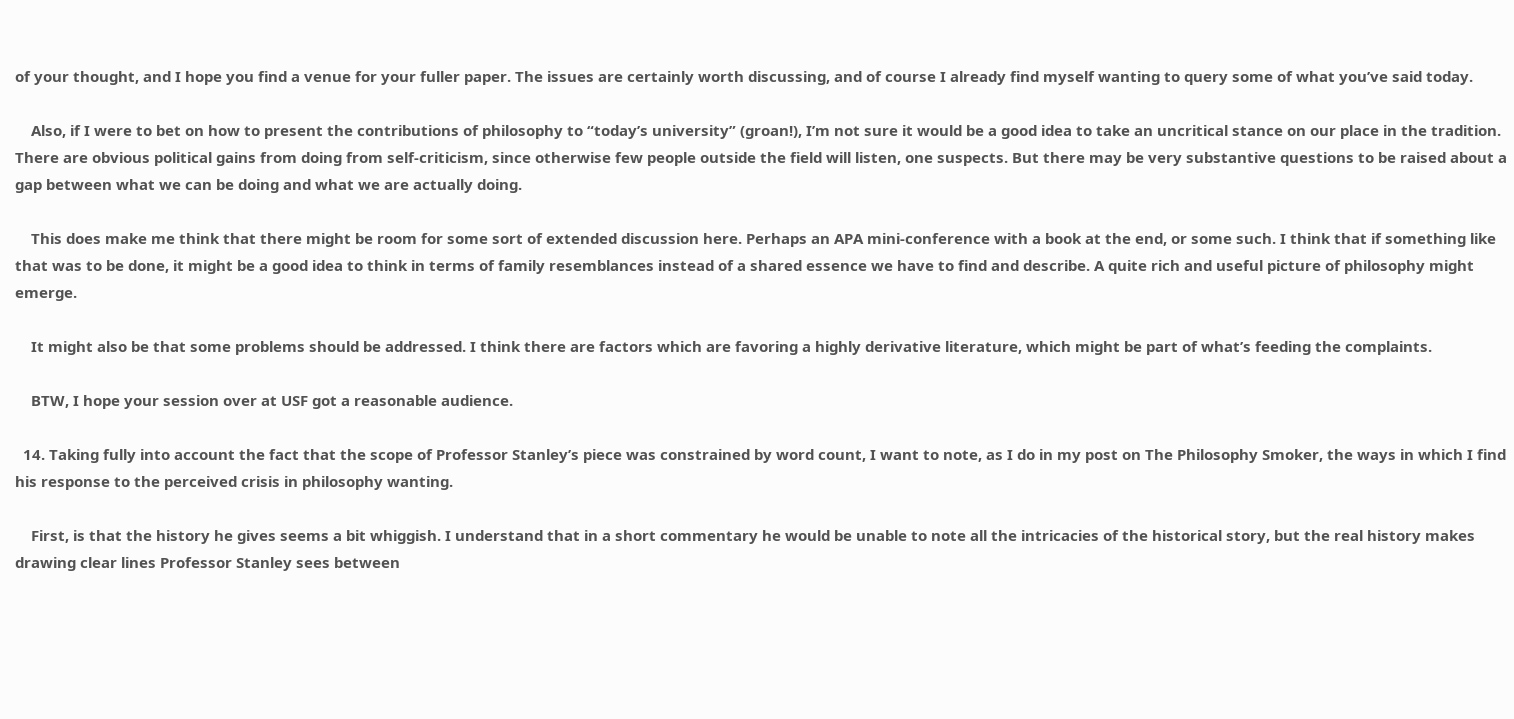of your thought, and I hope you find a venue for your fuller paper. The issues are certainly worth discussing, and of course I already find myself wanting to query some of what you’ve said today.

    Also, if I were to bet on how to present the contributions of philosophy to “today’s university” (groan!), I’m not sure it would be a good idea to take an uncritical stance on our place in the tradition. There are obvious political gains from doing from self-criticism, since otherwise few people outside the field will listen, one suspects. But there may be very substantive questions to be raised about a gap between what we can be doing and what we are actually doing.

    This does make me think that there might be room for some sort of extended discussion here. Perhaps an APA mini-conference with a book at the end, or some such. I think that if something like that was to be done, it might be a good idea to think in terms of family resemblances instead of a shared essence we have to find and describe. A quite rich and useful picture of philosophy might emerge.

    It might also be that some problems should be addressed. I think there are factors which are favoring a highly derivative literature, which might be part of what’s feeding the complaints.

    BTW, I hope your session over at USF got a reasonable audience.

  14. Taking fully into account the fact that the scope of Professor Stanley’s piece was constrained by word count, I want to note, as I do in my post on The Philosophy Smoker, the ways in which I find his response to the perceived crisis in philosophy wanting.

    First, is that the history he gives seems a bit whiggish. I understand that in a short commentary he would be unable to note all the intricacies of the historical story, but the real history makes drawing clear lines Professor Stanley sees between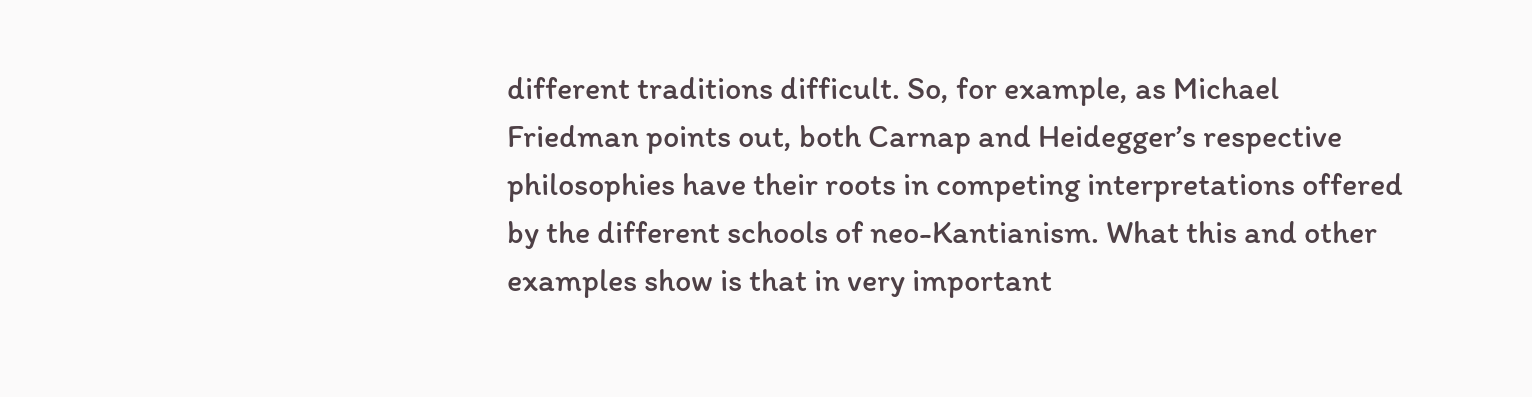different traditions difficult. So, for example, as Michael Friedman points out, both Carnap and Heidegger’s respective philosophies have their roots in competing interpretations offered by the different schools of neo-Kantianism. What this and other examples show is that in very important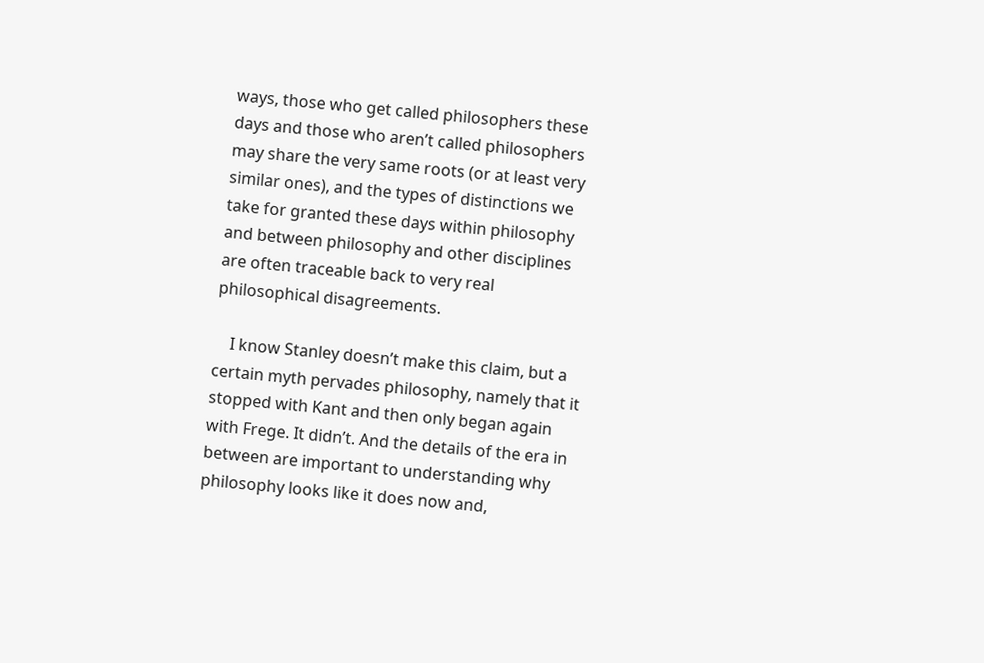ways, those who get called philosophers these days and those who aren’t called philosophers may share the very same roots (or at least very similar ones), and the types of distinctions we take for granted these days within philosophy and between philosophy and other disciplines are often traceable back to very real philosophical disagreements.

    I know Stanley doesn’t make this claim, but a certain myth pervades philosophy, namely that it stopped with Kant and then only began again with Frege. It didn’t. And the details of the era in between are important to understanding why philosophy looks like it does now and,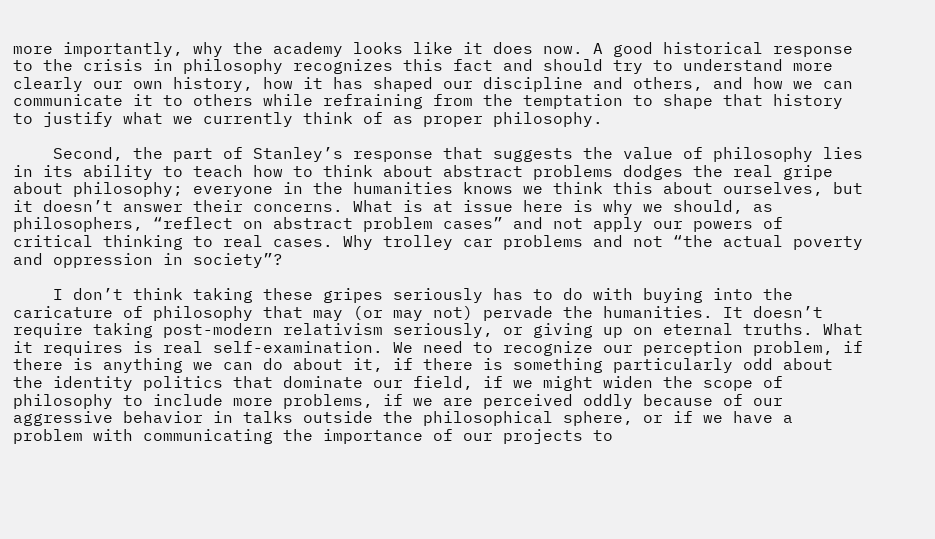more importantly, why the academy looks like it does now. A good historical response to the crisis in philosophy recognizes this fact and should try to understand more clearly our own history, how it has shaped our discipline and others, and how we can communicate it to others while refraining from the temptation to shape that history to justify what we currently think of as proper philosophy.

    Second, the part of Stanley’s response that suggests the value of philosophy lies in its ability to teach how to think about abstract problems dodges the real gripe about philosophy; everyone in the humanities knows we think this about ourselves, but it doesn’t answer their concerns. What is at issue here is why we should, as philosophers, “reflect on abstract problem cases” and not apply our powers of critical thinking to real cases. Why trolley car problems and not “the actual poverty and oppression in society”?

    I don’t think taking these gripes seriously has to do with buying into the caricature of philosophy that may (or may not) pervade the humanities. It doesn’t require taking post-modern relativism seriously, or giving up on eternal truths. What it requires is real self-examination. We need to recognize our perception problem, if there is anything we can do about it, if there is something particularly odd about the identity politics that dominate our field, if we might widen the scope of philosophy to include more problems, if we are perceived oddly because of our aggressive behavior in talks outside the philosophical sphere, or if we have a problem with communicating the importance of our projects to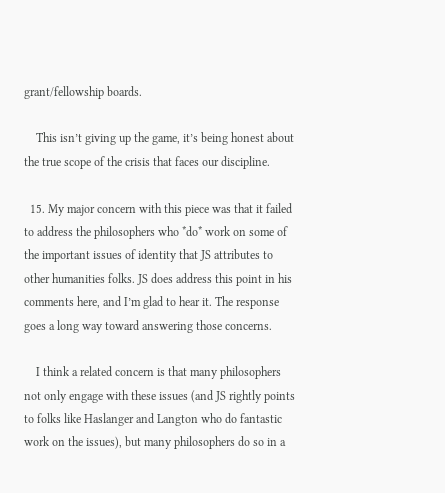grant/fellowship boards.

    This isn’t giving up the game, it’s being honest about the true scope of the crisis that faces our discipline.

  15. My major concern with this piece was that it failed to address the philosophers who *do* work on some of the important issues of identity that JS attributes to other humanities folks. JS does address this point in his comments here, and I’m glad to hear it. The response goes a long way toward answering those concerns.

    I think a related concern is that many philosophers not only engage with these issues (and JS rightly points to folks like Haslanger and Langton who do fantastic work on the issues), but many philosophers do so in a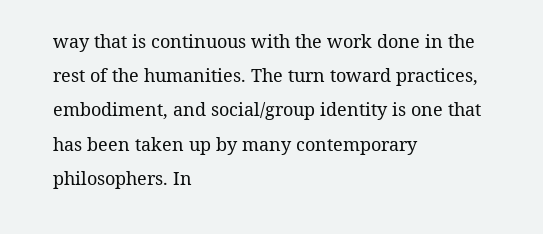way that is continuous with the work done in the rest of the humanities. The turn toward practices, embodiment, and social/group identity is one that has been taken up by many contemporary philosophers. In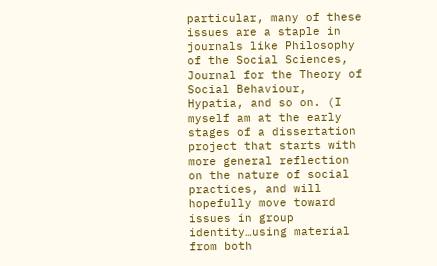particular, many of these issues are a staple in journals like Philosophy of the Social Sciences, Journal for the Theory of Social Behaviour, Hypatia, and so on. (I myself am at the early stages of a dissertation project that starts with more general reflection on the nature of social practices, and will hopefully move toward issues in group identity…using material from both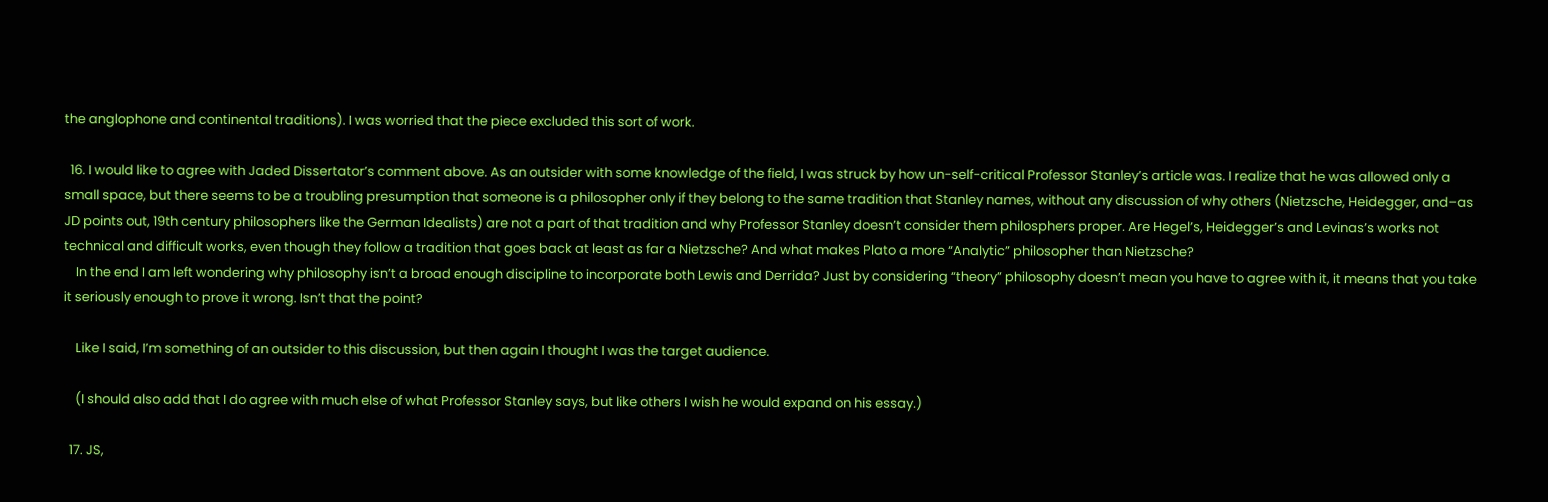the anglophone and continental traditions). I was worried that the piece excluded this sort of work.

  16. I would like to agree with Jaded Dissertator’s comment above. As an outsider with some knowledge of the field, I was struck by how un-self-critical Professor Stanley’s article was. I realize that he was allowed only a small space, but there seems to be a troubling presumption that someone is a philosopher only if they belong to the same tradition that Stanley names, without any discussion of why others (Nietzsche, Heidegger, and–as JD points out, 19th century philosophers like the German Idealists) are not a part of that tradition and why Professor Stanley doesn’t consider them philosphers proper. Are Hegel’s, Heidegger’s and Levinas’s works not technical and difficult works, even though they follow a tradition that goes back at least as far a Nietzsche? And what makes Plato a more “Analytic” philosopher than Nietzsche?
    In the end I am left wondering why philosophy isn’t a broad enough discipline to incorporate both Lewis and Derrida? Just by considering “theory” philosophy doesn’t mean you have to agree with it, it means that you take it seriously enough to prove it wrong. Isn’t that the point?

    Like I said, I’m something of an outsider to this discussion, but then again I thought I was the target audience.

    (I should also add that I do agree with much else of what Professor Stanley says, but like others I wish he would expand on his essay.)

  17. JS,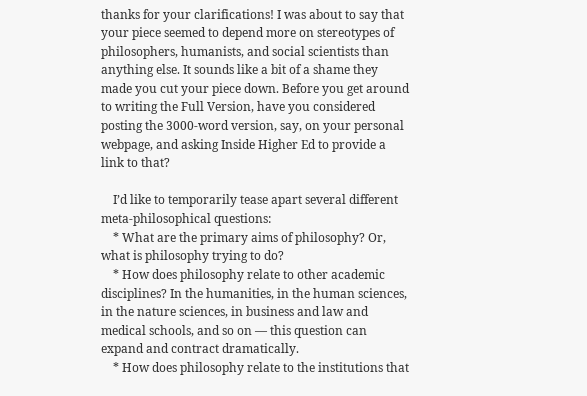thanks for your clarifications! I was about to say that your piece seemed to depend more on stereotypes of philosophers, humanists, and social scientists than anything else. It sounds like a bit of a shame they made you cut your piece down. Before you get around to writing the Full Version, have you considered posting the 3000-word version, say, on your personal webpage, and asking Inside Higher Ed to provide a link to that?

    I’d like to temporarily tease apart several different meta-philosophical questions:
    * What are the primary aims of philosophy? Or, what is philosophy trying to do?
    * How does philosophy relate to other academic disciplines? In the humanities, in the human sciences, in the nature sciences, in business and law and medical schools, and so on — this question can expand and contract dramatically.
    * How does philosophy relate to the institutions that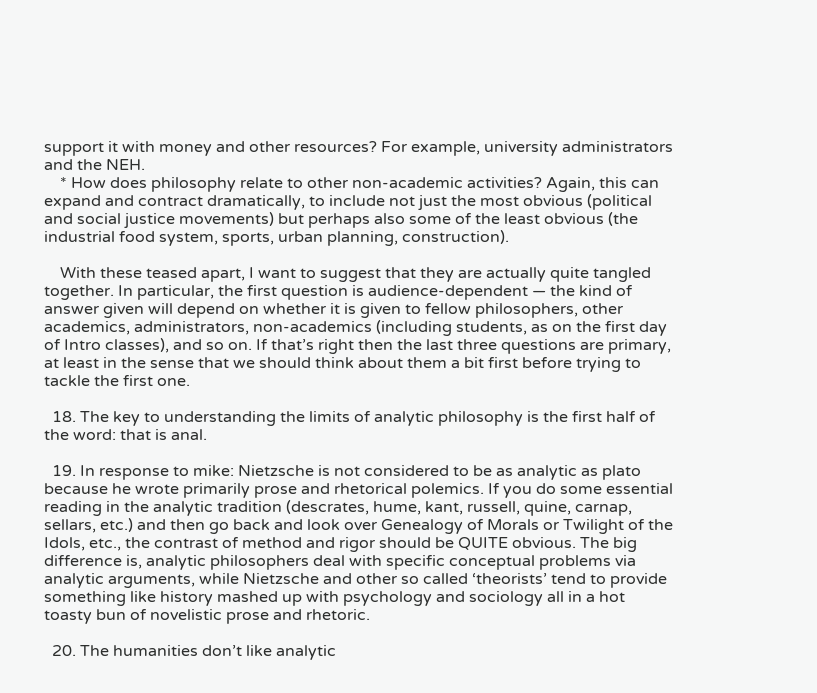support it with money and other resources? For example, university administrators and the NEH.
    * How does philosophy relate to other non-academic activities? Again, this can expand and contract dramatically, to include not just the most obvious (political and social justice movements) but perhaps also some of the least obvious (the industrial food system, sports, urban planning, construction).

    With these teased apart, I want to suggest that they are actually quite tangled together. In particular, the first question is audience-dependent — the kind of answer given will depend on whether it is given to fellow philosophers, other academics, administrators, non-academics (including students, as on the first day of Intro classes), and so on. If that’s right then the last three questions are primary, at least in the sense that we should think about them a bit first before trying to tackle the first one.

  18. The key to understanding the limits of analytic philosophy is the first half of the word: that is anal.

  19. In response to mike: Nietzsche is not considered to be as analytic as plato because he wrote primarily prose and rhetorical polemics. If you do some essential reading in the analytic tradition (descrates, hume, kant, russell, quine, carnap, sellars, etc.) and then go back and look over Genealogy of Morals or Twilight of the Idols, etc., the contrast of method and rigor should be QUITE obvious. The big difference is, analytic philosophers deal with specific conceptual problems via analytic arguments, while Nietzsche and other so called ‘theorists’ tend to provide something like history mashed up with psychology and sociology all in a hot toasty bun of novelistic prose and rhetoric.

  20. The humanities don’t like analytic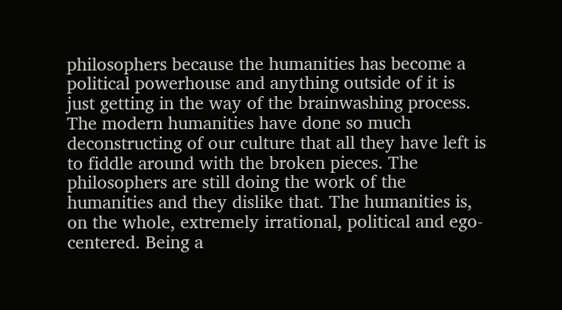philosophers because the humanities has become a political powerhouse and anything outside of it is just getting in the way of the brainwashing process. The modern humanities have done so much deconstructing of our culture that all they have left is to fiddle around with the broken pieces. The philosophers are still doing the work of the humanities and they dislike that. The humanities is, on the whole, extremely irrational, political and ego-centered. Being a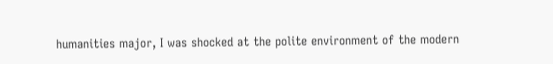humanities major, I was shocked at the polite environment of the modern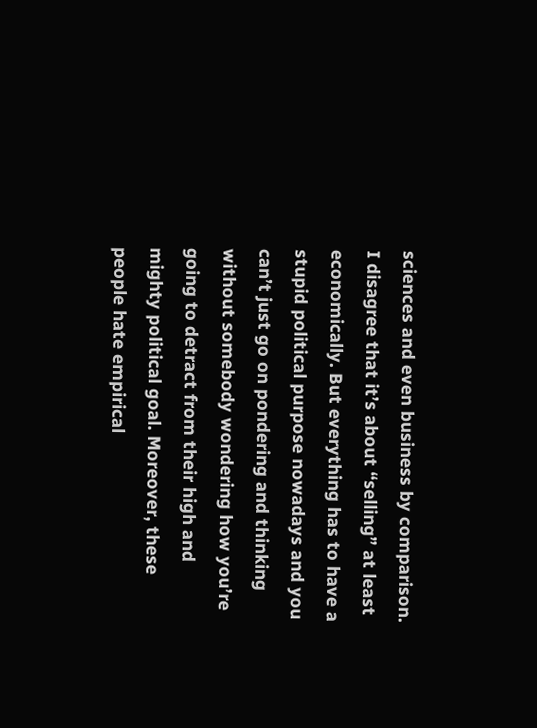sciences and even business by comparison. I disagree that it’s about “selling” at least economically. But everything has to have a stupid political purpose nowadays and you can’t just go on pondering and thinking without somebody wondering how you’re going to detract from their high and mighty political goal. Moreover, these people hate empirical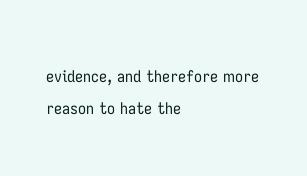evidence, and therefore more reason to hate the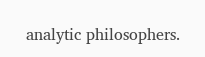analytic philosophers.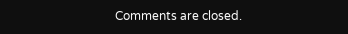Comments are closed.